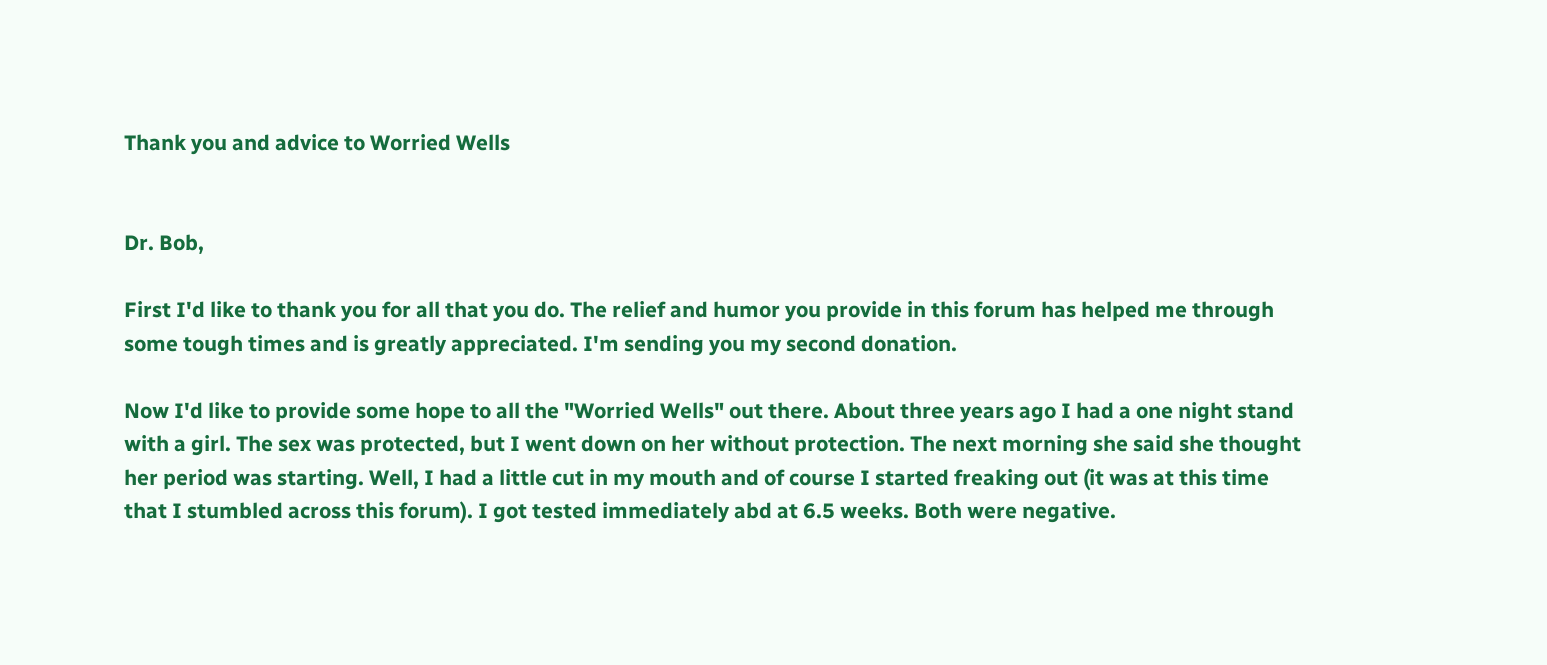Thank you and advice to Worried Wells


Dr. Bob,

First I'd like to thank you for all that you do. The relief and humor you provide in this forum has helped me through some tough times and is greatly appreciated. I'm sending you my second donation.

Now I'd like to provide some hope to all the "Worried Wells" out there. About three years ago I had a one night stand with a girl. The sex was protected, but I went down on her without protection. The next morning she said she thought her period was starting. Well, I had a little cut in my mouth and of course I started freaking out (it was at this time that I stumbled across this forum). I got tested immediately abd at 6.5 weeks. Both were negative.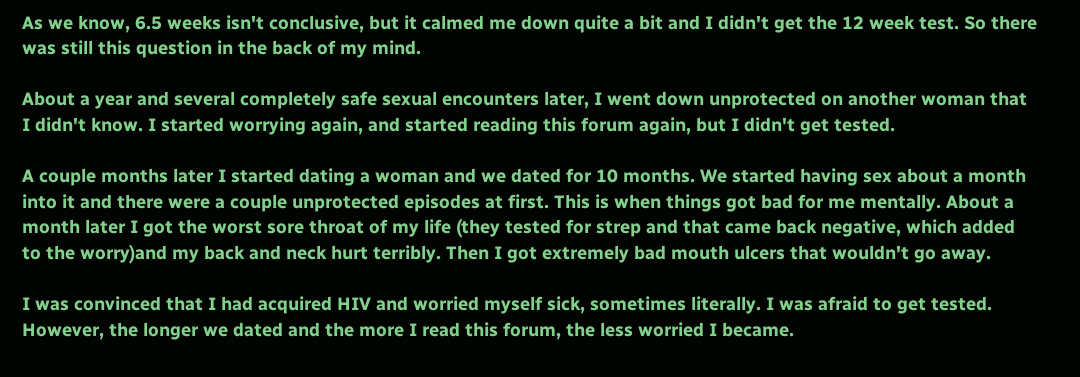As we know, 6.5 weeks isn't conclusive, but it calmed me down quite a bit and I didn't get the 12 week test. So there was still this question in the back of my mind.

About a year and several completely safe sexual encounters later, I went down unprotected on another woman that I didn't know. I started worrying again, and started reading this forum again, but I didn't get tested.

A couple months later I started dating a woman and we dated for 10 months. We started having sex about a month into it and there were a couple unprotected episodes at first. This is when things got bad for me mentally. About a month later I got the worst sore throat of my life (they tested for strep and that came back negative, which added to the worry)and my back and neck hurt terribly. Then I got extremely bad mouth ulcers that wouldn't go away.

I was convinced that I had acquired HIV and worried myself sick, sometimes literally. I was afraid to get tested. However, the longer we dated and the more I read this forum, the less worried I became.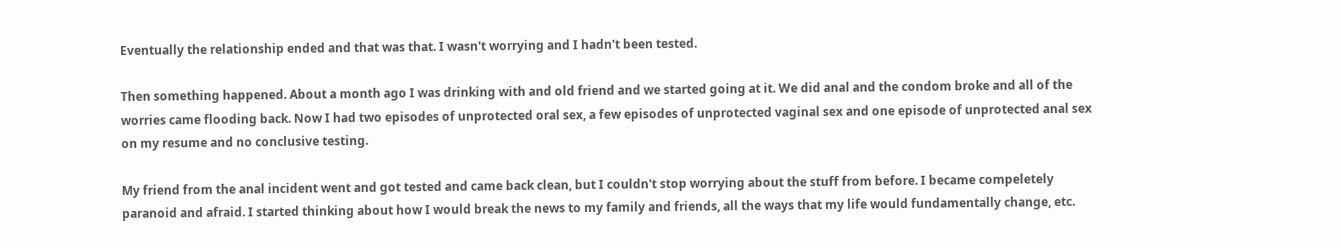Eventually the relationship ended and that was that. I wasn't worrying and I hadn't been tested.

Then something happened. About a month ago I was drinking with and old friend and we started going at it. We did anal and the condom broke and all of the worries came flooding back. Now I had two episodes of unprotected oral sex, a few episodes of unprotected vaginal sex and one episode of unprotected anal sex on my resume and no conclusive testing.

My friend from the anal incident went and got tested and came back clean, but I couldn't stop worrying about the stuff from before. I became compeletely paranoid and afraid. I started thinking about how I would break the news to my family and friends, all the ways that my life would fundamentally change, etc.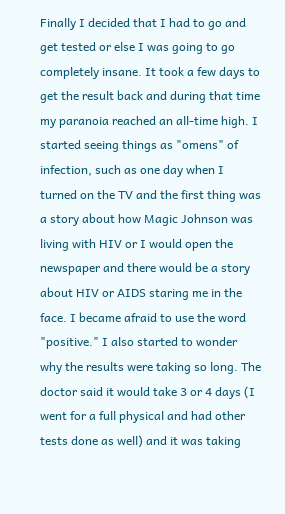Finally I decided that I had to go and get tested or else I was going to go completely insane. It took a few days to get the result back and during that time my paranoia reached an all-time high. I started seeing things as "omens" of infection, such as one day when I turned on the TV and the first thing was a story about how Magic Johnson was living with HIV or I would open the newspaper and there would be a story about HIV or AIDS staring me in the face. I became afraid to use the word "positive." I also started to wonder why the results were taking so long. The doctor said it would take 3 or 4 days (I went for a full physical and had other tests done as well) and it was taking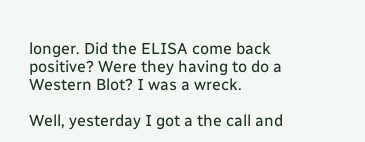longer. Did the ELISA come back positive? Were they having to do a Western Blot? I was a wreck.

Well, yesterday I got a the call and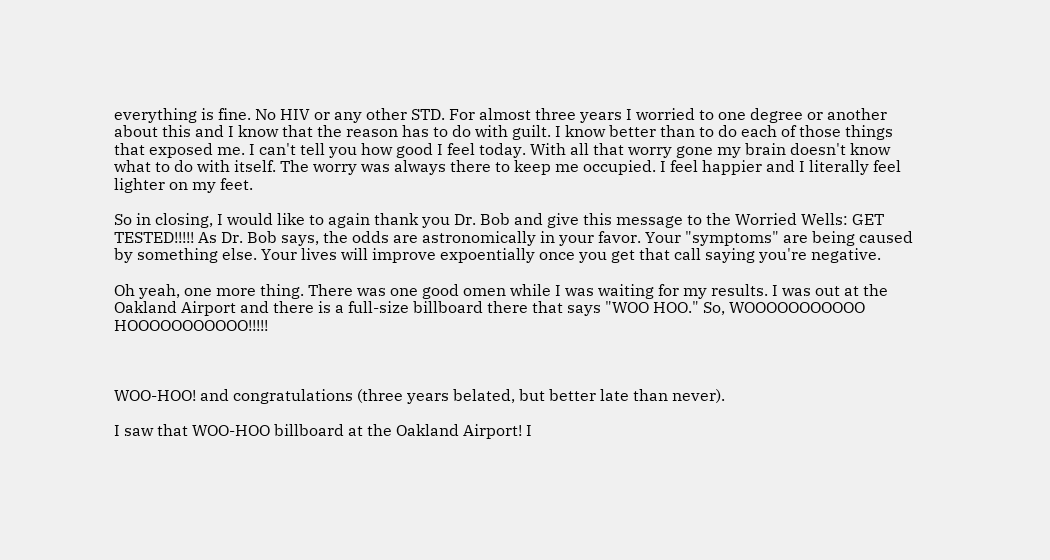everything is fine. No HIV or any other STD. For almost three years I worried to one degree or another about this and I know that the reason has to do with guilt. I know better than to do each of those things that exposed me. I can't tell you how good I feel today. With all that worry gone my brain doesn't know what to do with itself. The worry was always there to keep me occupied. I feel happier and I literally feel lighter on my feet.

So in closing, I would like to again thank you Dr. Bob and give this message to the Worried Wells: GET TESTED!!!!! As Dr. Bob says, the odds are astronomically in your favor. Your "symptoms" are being caused by something else. Your lives will improve expoentially once you get that call saying you're negative.

Oh yeah, one more thing. There was one good omen while I was waiting for my results. I was out at the Oakland Airport and there is a full-size billboard there that says "WOO HOO." So, WOOOOOOOOOOO HOOOOOOOOOOO!!!!!



WOO-HOO! and congratulations (three years belated, but better late than never).

I saw that WOO-HOO billboard at the Oakland Airport! I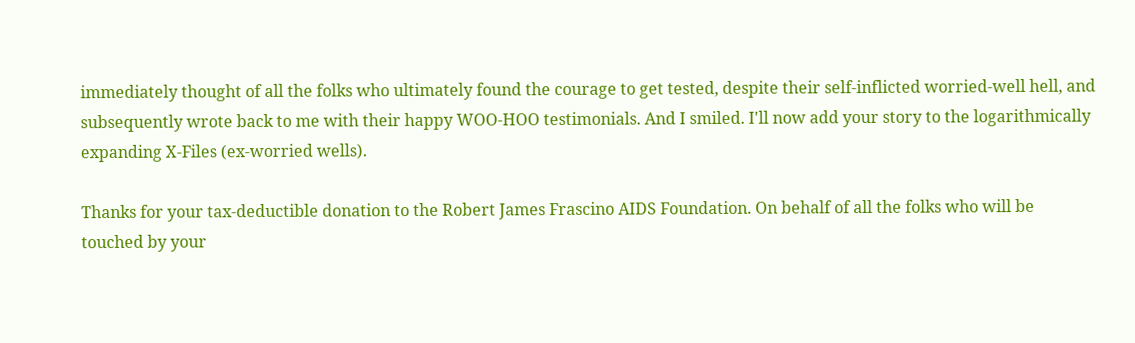immediately thought of all the folks who ultimately found the courage to get tested, despite their self-inflicted worried-well hell, and subsequently wrote back to me with their happy WOO-HOO testimonials. And I smiled. I'll now add your story to the logarithmically expanding X-Files (ex-worried wells).

Thanks for your tax-deductible donation to the Robert James Frascino AIDS Foundation. On behalf of all the folks who will be touched by your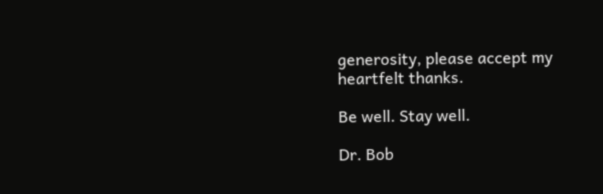generosity, please accept my heartfelt thanks.

Be well. Stay well.

Dr. Bob